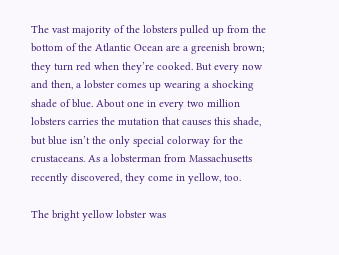The vast majority of the lobsters pulled up from the bottom of the Atlantic Ocean are a greenish brown; they turn red when they’re cooked. But every now and then, a lobster comes up wearing a shocking shade of blue. About one in every two million lobsters carries the mutation that causes this shade, but blue isn’t the only special colorway for the crustaceans. As a lobsterman from Massachusetts recently discovered, they come in yellow, too.

The bright yellow lobster was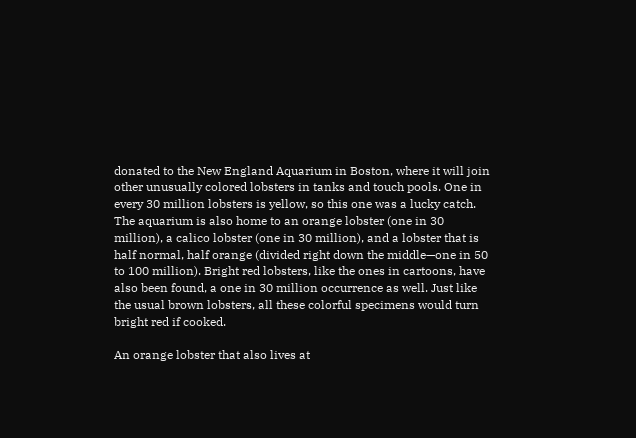donated to the New England Aquarium in Boston, where it will join other unusually colored lobsters in tanks and touch pools. One in every 30 million lobsters is yellow, so this one was a lucky catch. The aquarium is also home to an orange lobster (one in 30 million), a calico lobster (one in 30 million), and a lobster that is half normal, half orange (divided right down the middle—one in 50 to 100 million). Bright red lobsters, like the ones in cartoons, have also been found, a one in 30 million occurrence as well. Just like the usual brown lobsters, all these colorful specimens would turn bright red if cooked.

An orange lobster that also lives at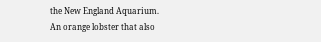the New England Aquarium.
An orange lobster that also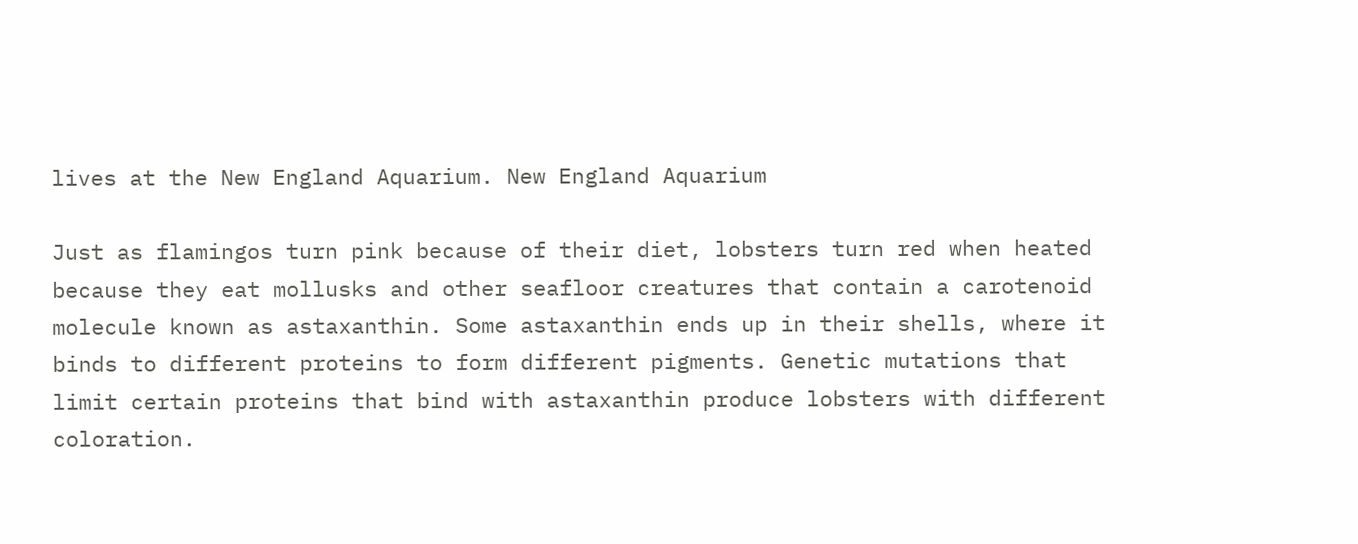lives at the New England Aquarium. New England Aquarium

Just as flamingos turn pink because of their diet, lobsters turn red when heated because they eat mollusks and other seafloor creatures that contain a carotenoid molecule known as astaxanthin. Some astaxanthin ends up in their shells, where it binds to different proteins to form different pigments. Genetic mutations that limit certain proteins that bind with astaxanthin produce lobsters with different coloration.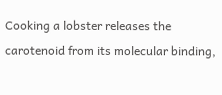Cooking a lobster releases the carotenoid from its molecular binding,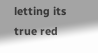letting its true red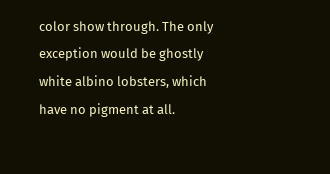color show through. The only exception would be ghostly white albino lobsters, which have no pigment at all.